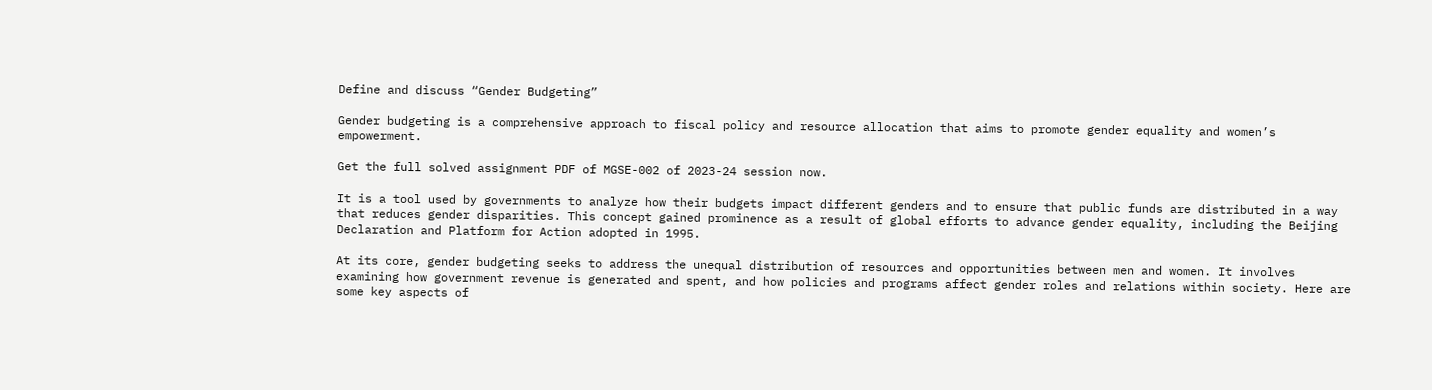Define and discuss “Gender Budgeting”

Gender budgeting is a comprehensive approach to fiscal policy and resource allocation that aims to promote gender equality and women’s empowerment.

Get the full solved assignment PDF of MGSE-002 of 2023-24 session now.

It is a tool used by governments to analyze how their budgets impact different genders and to ensure that public funds are distributed in a way that reduces gender disparities. This concept gained prominence as a result of global efforts to advance gender equality, including the Beijing Declaration and Platform for Action adopted in 1995.

At its core, gender budgeting seeks to address the unequal distribution of resources and opportunities between men and women. It involves examining how government revenue is generated and spent, and how policies and programs affect gender roles and relations within society. Here are some key aspects of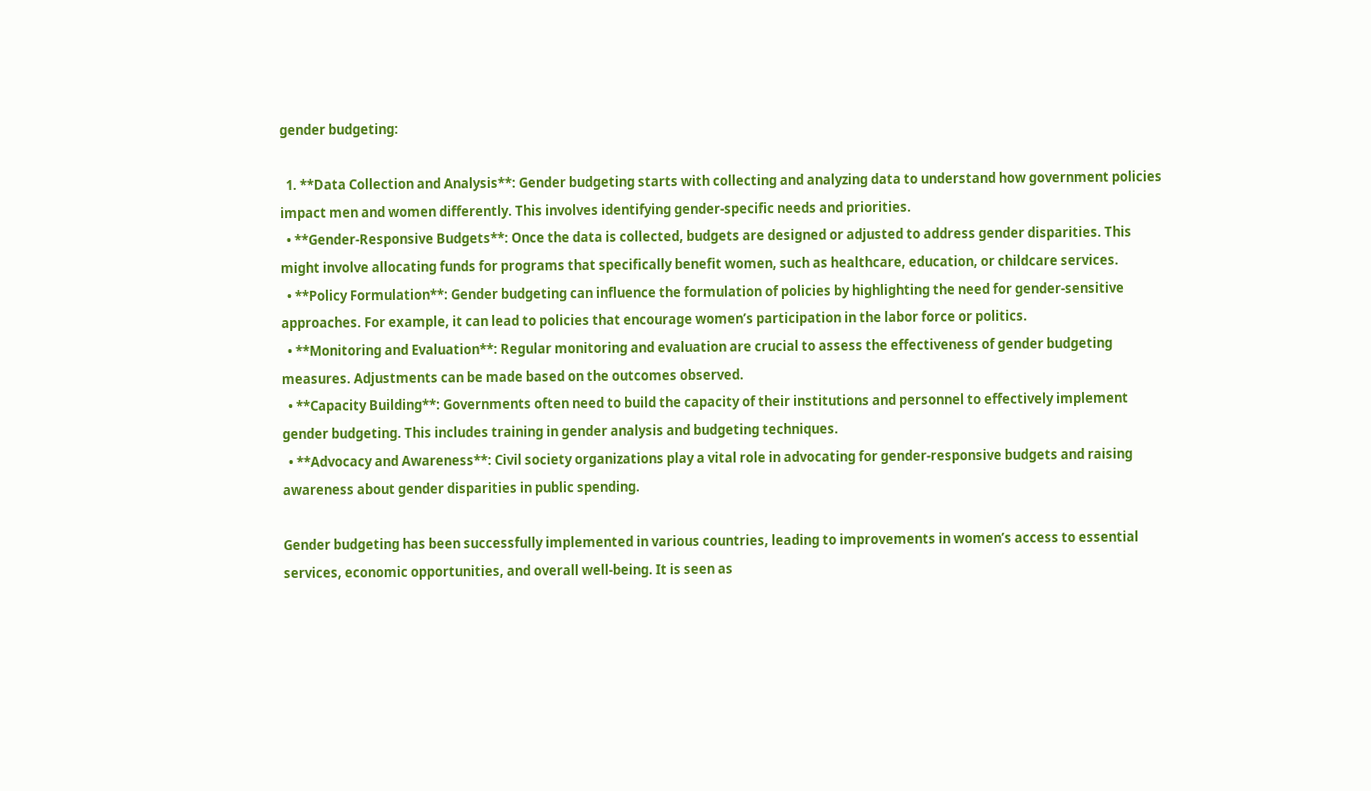gender budgeting:

  1. **Data Collection and Analysis**: Gender budgeting starts with collecting and analyzing data to understand how government policies impact men and women differently. This involves identifying gender-specific needs and priorities.
  • **Gender-Responsive Budgets**: Once the data is collected, budgets are designed or adjusted to address gender disparities. This might involve allocating funds for programs that specifically benefit women, such as healthcare, education, or childcare services.
  • **Policy Formulation**: Gender budgeting can influence the formulation of policies by highlighting the need for gender-sensitive approaches. For example, it can lead to policies that encourage women’s participation in the labor force or politics.
  • **Monitoring and Evaluation**: Regular monitoring and evaluation are crucial to assess the effectiveness of gender budgeting measures. Adjustments can be made based on the outcomes observed.
  • **Capacity Building**: Governments often need to build the capacity of their institutions and personnel to effectively implement gender budgeting. This includes training in gender analysis and budgeting techniques.
  • **Advocacy and Awareness**: Civil society organizations play a vital role in advocating for gender-responsive budgets and raising awareness about gender disparities in public spending.

Gender budgeting has been successfully implemented in various countries, leading to improvements in women’s access to essential services, economic opportunities, and overall well-being. It is seen as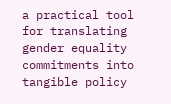a practical tool for translating gender equality commitments into tangible policy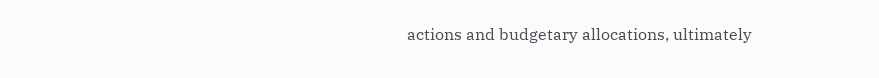actions and budgetary allocations, ultimately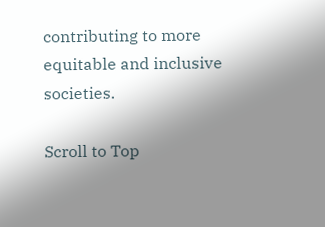contributing to more equitable and inclusive societies.

Scroll to Top